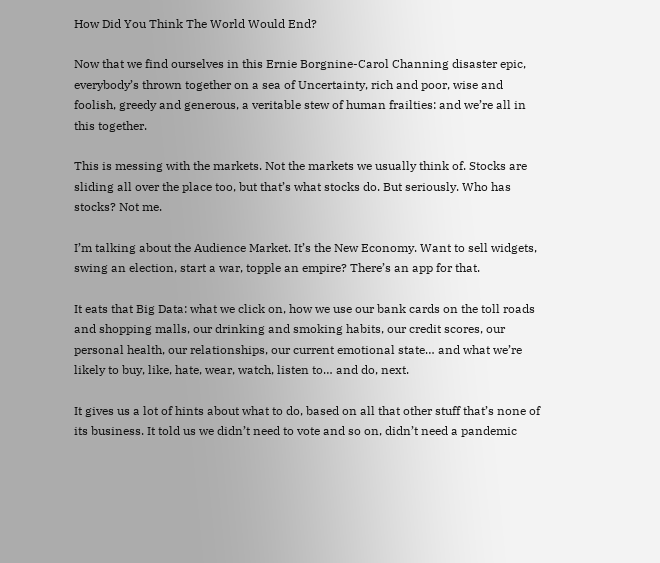How Did You Think The World Would End?

Now that we find ourselves in this Ernie Borgnine-Carol Channing disaster epic, everybody’s thrown together on a sea of Uncertainty, rich and poor, wise and foolish, greedy and generous, a veritable stew of human frailties: and we’re all in this together.

This is messing with the markets. Not the markets we usually think of. Stocks are sliding all over the place too, but that’s what stocks do. But seriously. Who has stocks? Not me.

I’m talking about the Audience Market. It’s the New Economy. Want to sell widgets, swing an election, start a war, topple an empire? There’s an app for that.

It eats that Big Data: what we click on, how we use our bank cards on the toll roads and shopping malls, our drinking and smoking habits, our credit scores, our personal health, our relationships, our current emotional state… and what we’re likely to buy, like, hate, wear, watch, listen to… and do, next.

It gives us a lot of hints about what to do, based on all that other stuff that’s none of its business. It told us we didn’t need to vote and so on, didn’t need a pandemic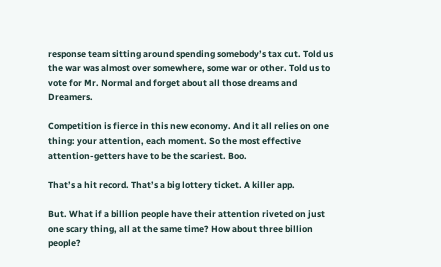response team sitting around spending somebody’s tax cut. Told us the war was almost over somewhere, some war or other. Told us to vote for Mr. Normal and forget about all those dreams and Dreamers.

Competition is fierce in this new economy. And it all relies on one thing: your attention, each moment. So the most effective attention-getters have to be the scariest. Boo.

That’s a hit record. That’s a big lottery ticket. A killer app.

But. What if a billion people have their attention riveted on just one scary thing, all at the same time? How about three billion people?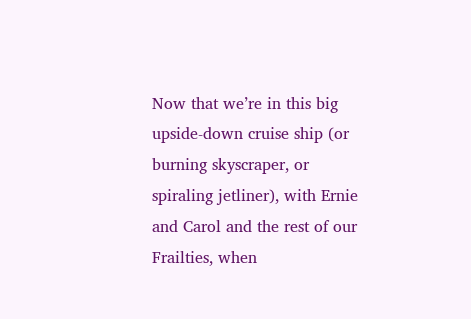Now that we’re in this big upside-down cruise ship (or burning skyscraper, or spiraling jetliner), with Ernie and Carol and the rest of our Frailties, when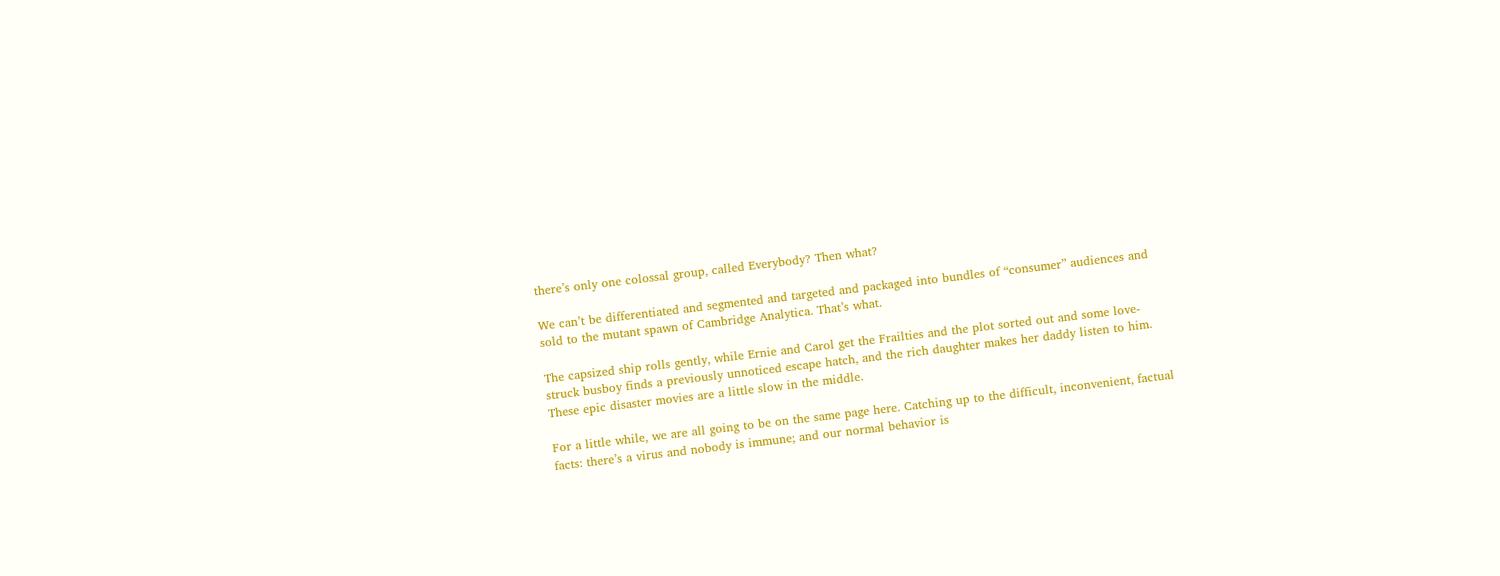there’s only one colossal group, called Everybody? Then what?

We can’t be differentiated and segmented and targeted and packaged into bundles of “consumer” audiences and sold to the mutant spawn of Cambridge Analytica. That’s what.

The capsized ship rolls gently, while Ernie and Carol get the Frailties and the plot sorted out and some love-struck busboy finds a previously unnoticed escape hatch, and the rich daughter makes her daddy listen to him. These epic disaster movies are a little slow in the middle.

For a little while, we are all going to be on the same page here. Catching up to the difficult, inconvenient, factual facts: there’s a virus and nobody is immune; and our normal behavior is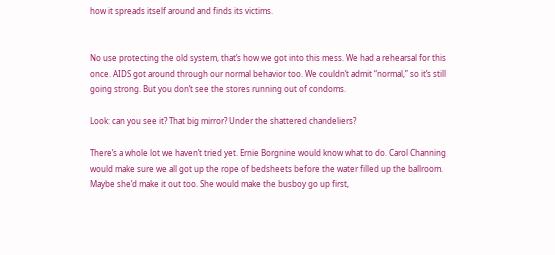how it spreads itself around and finds its victims.


No use protecting the old system, that’s how we got into this mess. We had a rehearsal for this once. AIDS got around through our normal behavior too. We couldn’t admit “normal,” so it’s still going strong. But you don’t see the stores running out of condoms.

Look: can you see it? That big mirror? Under the shattered chandeliers?

There’s a whole lot we haven’t tried yet. Ernie Borgnine would know what to do. Carol Channing would make sure we all got up the rope of bedsheets before the water filled up the ballroom. Maybe she’d make it out too. She would make the busboy go up first,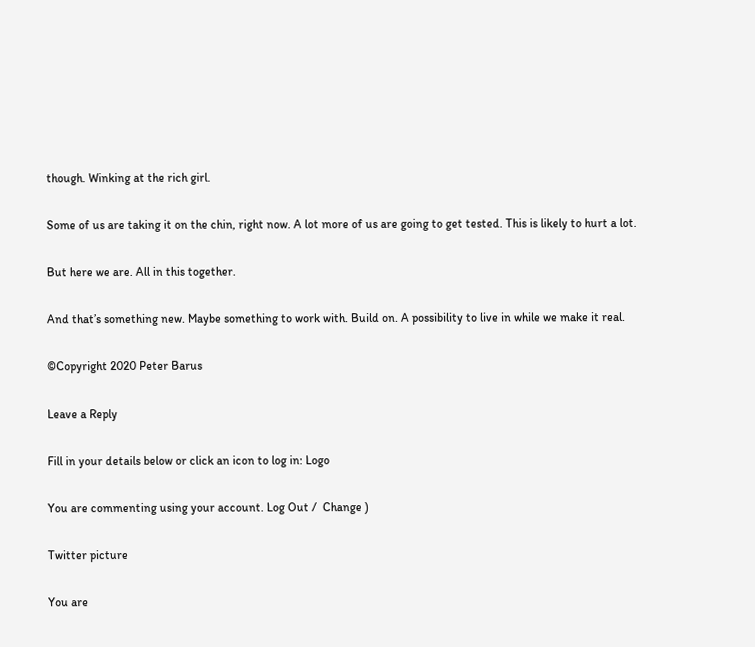though. Winking at the rich girl.

Some of us are taking it on the chin, right now. A lot more of us are going to get tested. This is likely to hurt a lot.

But here we are. All in this together.

And that’s something new. Maybe something to work with. Build on. A possibility to live in while we make it real.

©Copyright 2020 Peter Barus

Leave a Reply

Fill in your details below or click an icon to log in: Logo

You are commenting using your account. Log Out /  Change )

Twitter picture

You are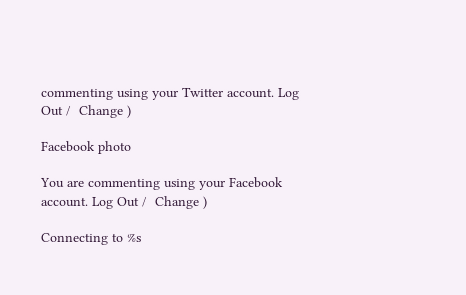commenting using your Twitter account. Log Out /  Change )

Facebook photo

You are commenting using your Facebook account. Log Out /  Change )

Connecting to %s